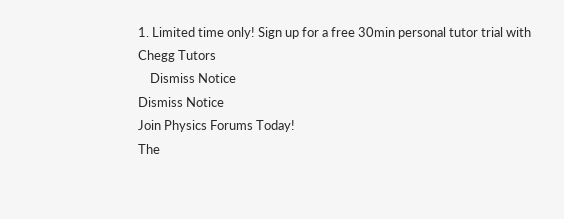1. Limited time only! Sign up for a free 30min personal tutor trial with Chegg Tutors
    Dismiss Notice
Dismiss Notice
Join Physics Forums Today!
The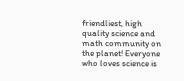friendliest, high quality science and math community on the planet! Everyone who loves science is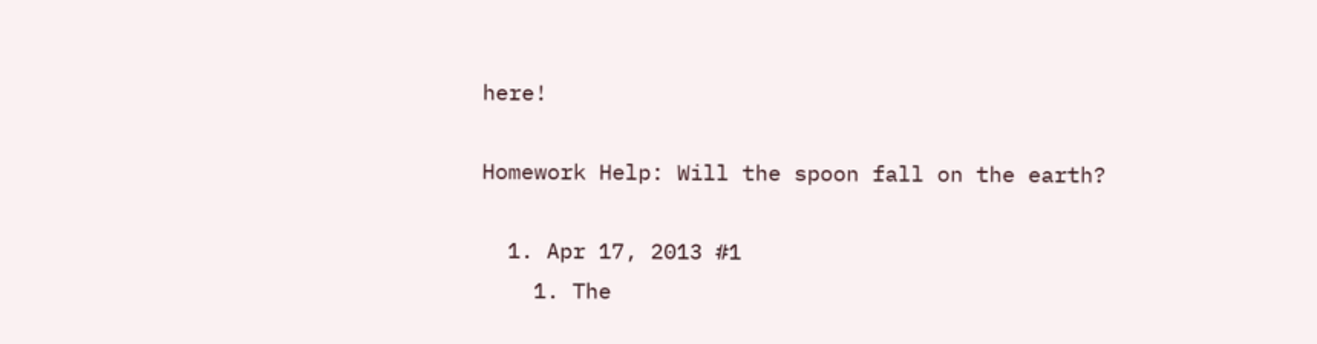here!

Homework Help: Will the spoon fall on the earth?

  1. Apr 17, 2013 #1
    1. The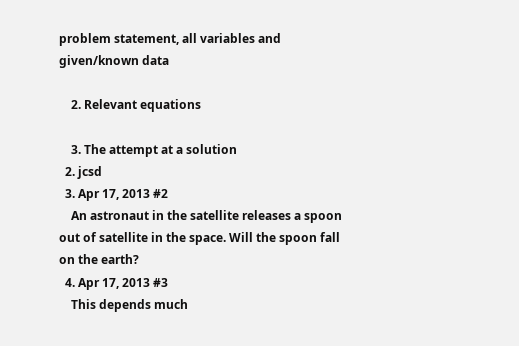problem statement, all variables and given/known data

    2. Relevant equations

    3. The attempt at a solution
  2. jcsd
  3. Apr 17, 2013 #2
    An astronaut in the satellite releases a spoon out of satellite in the space. Will the spoon fall on the earth?
  4. Apr 17, 2013 #3
    This depends much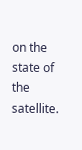on the state of the satellite.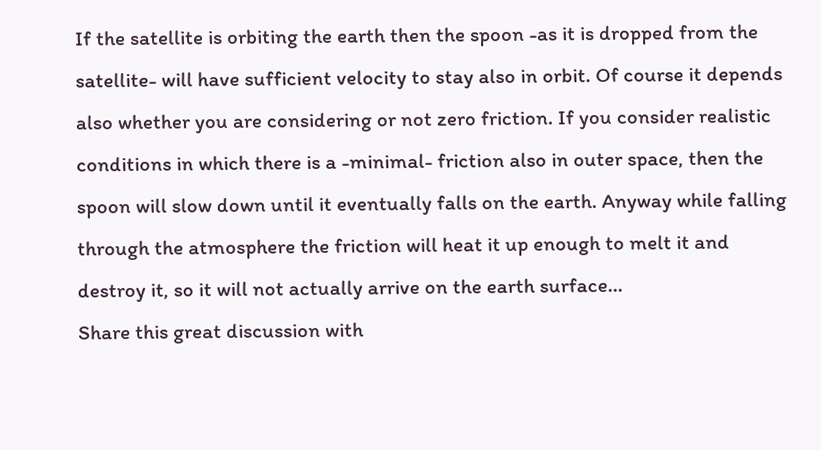If the satellite is orbiting the earth then the spoon -as it is dropped from the satellite- will have sufficient velocity to stay also in orbit. Of course it depends also whether you are considering or not zero friction. If you consider realistic conditions in which there is a -minimal- friction also in outer space, then the spoon will slow down until it eventually falls on the earth. Anyway while falling through the atmosphere the friction will heat it up enough to melt it and destroy it, so it will not actually arrive on the earth surface...
Share this great discussion with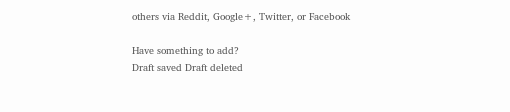others via Reddit, Google+, Twitter, or Facebook

Have something to add?
Draft saved Draft deleted